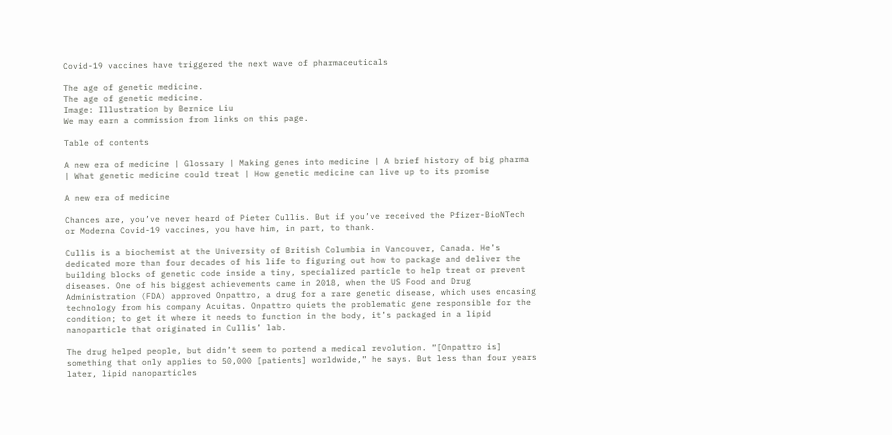Covid-19 vaccines have triggered the next wave of pharmaceuticals

The age of genetic medicine.
The age of genetic medicine.
Image: Illustration by Bernice Liu
We may earn a commission from links on this page.

Table of contents

A new era of medicine | Glossary | Making genes into medicine | A brief history of big pharma | What genetic medicine could treat | How genetic medicine can live up to its promise

A new era of medicine

Chances are, you’ve never heard of Pieter Cullis. But if you’ve received the Pfizer-BioNTech or Moderna Covid-19 vaccines, you have him, in part, to thank.

Cullis is a biochemist at the University of British Columbia in Vancouver, Canada. He’s dedicated more than four decades of his life to figuring out how to package and deliver the building blocks of genetic code inside a tiny, specialized particle to help treat or prevent diseases. One of his biggest achievements came in 2018, when the US Food and Drug Administration (FDA) approved Onpattro, a drug for a rare genetic disease, which uses encasing technology from his company Acuitas. Onpattro quiets the problematic gene responsible for the condition; to get it where it needs to function in the body, it’s packaged in a lipid nanoparticle that originated in Cullis’ lab.

The drug helped people, but didn’t seem to portend a medical revolution. “[Onpattro is] something that only applies to 50,000 [patients] worldwide,” he says. But less than four years later, lipid nanoparticles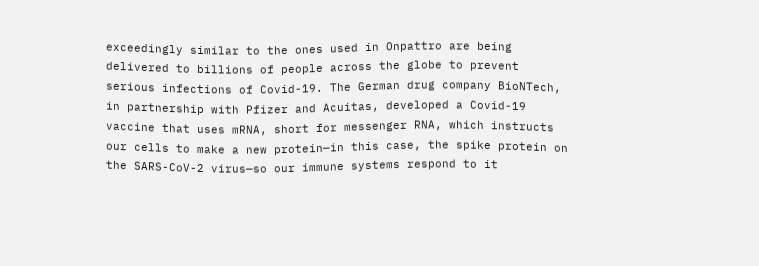exceedingly similar to the ones used in Onpattro are being delivered to billions of people across the globe to prevent serious infections of Covid-19. The German drug company BioNTech, in partnership with Pfizer and Acuitas, developed a Covid-19 vaccine that uses mRNA, short for messenger RNA, which instructs our cells to make a new protein—in this case, the spike protein on the SARS-CoV-2 virus—so our immune systems respond to it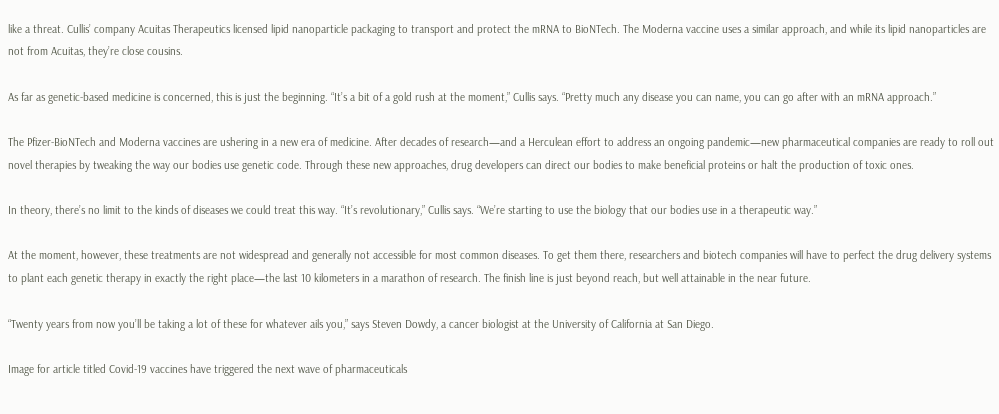like a threat. Cullis’ company Acuitas Therapeutics licensed lipid nanoparticle packaging to transport and protect the mRNA to BioNTech. The Moderna vaccine uses a similar approach, and while its lipid nanoparticles are not from Acuitas, they’re close cousins.

As far as genetic-based medicine is concerned, this is just the beginning. “It’s a bit of a gold rush at the moment,” Cullis says. “Pretty much any disease you can name, you can go after with an mRNA approach.”

The Pfizer-BioNTech and Moderna vaccines are ushering in a new era of medicine. After decades of research—and a Herculean effort to address an ongoing pandemic—new pharmaceutical companies are ready to roll out novel therapies by tweaking the way our bodies use genetic code. Through these new approaches, drug developers can direct our bodies to make beneficial proteins or halt the production of toxic ones.

In theory, there’s no limit to the kinds of diseases we could treat this way. “It’s revolutionary,” Cullis says. “We’re starting to use the biology that our bodies use in a therapeutic way.”

At the moment, however, these treatments are not widespread and generally not accessible for most common diseases. To get them there, researchers and biotech companies will have to perfect the drug delivery systems to plant each genetic therapy in exactly the right place—the last 10 kilometers in a marathon of research. The finish line is just beyond reach, but well attainable in the near future.

“Twenty years from now you’ll be taking a lot of these for whatever ails you,” says Steven Dowdy, a cancer biologist at the University of California at San Diego.

Image for article titled Covid-19 vaccines have triggered the next wave of pharmaceuticals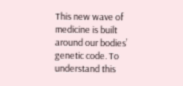This new wave of medicine is built around our bodies’ genetic code. To understand this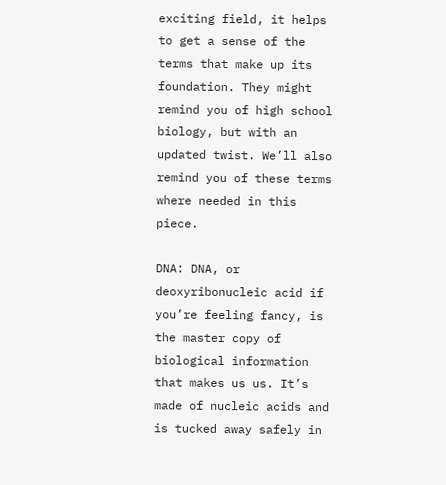exciting field, it helps to get a sense of the terms that make up its foundation. They might remind you of high school biology, but with an updated twist. We’ll also remind you of these terms where needed in this piece.

DNA: DNA, or deoxyribonucleic acid if you’re feeling fancy, is the master copy of biological information that makes us us. It’s made of nucleic acids and is tucked away safely in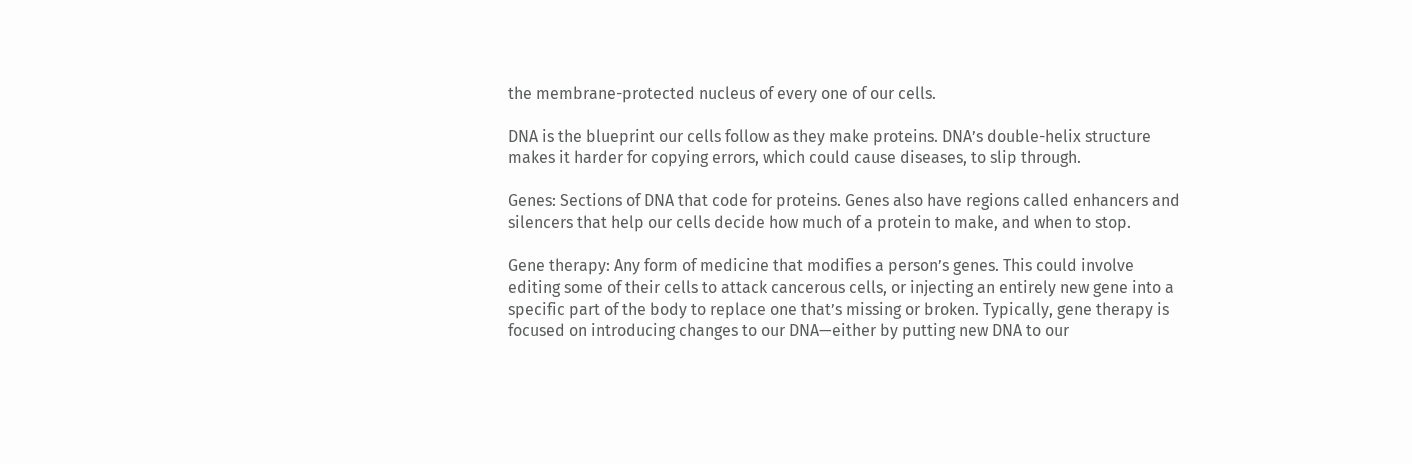the membrane-protected nucleus of every one of our cells.

DNA is the blueprint our cells follow as they make proteins. DNA’s double-helix structure makes it harder for copying errors, which could cause diseases, to slip through.

Genes: Sections of DNA that code for proteins. Genes also have regions called enhancers and silencers that help our cells decide how much of a protein to make, and when to stop.

Gene therapy: Any form of medicine that modifies a person’s genes. This could involve editing some of their cells to attack cancerous cells, or injecting an entirely new gene into a specific part of the body to replace one that’s missing or broken. Typically, gene therapy is focused on introducing changes to our DNA—either by putting new DNA to our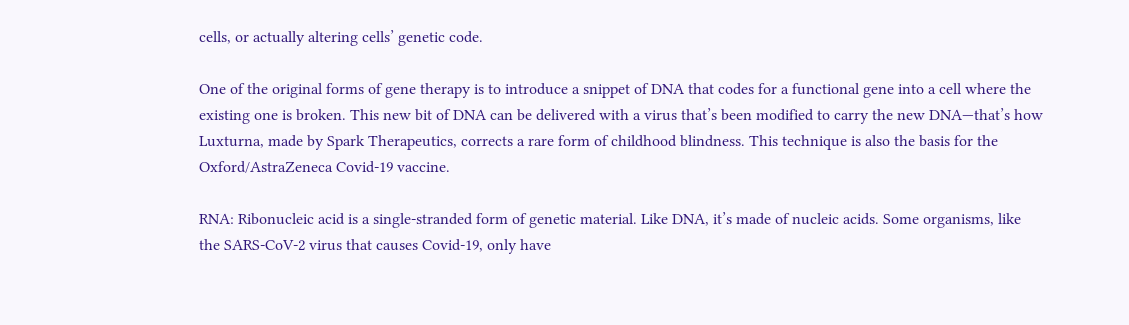cells, or actually altering cells’ genetic code.

One of the original forms of gene therapy is to introduce a snippet of DNA that codes for a functional gene into a cell where the existing one is broken. This new bit of DNA can be delivered with a virus that’s been modified to carry the new DNA—that’s how Luxturna, made by Spark Therapeutics, corrects a rare form of childhood blindness. This technique is also the basis for the Oxford/AstraZeneca Covid-19 vaccine.

RNA: Ribonucleic acid is a single-stranded form of genetic material. Like DNA, it’s made of nucleic acids. Some organisms, like the SARS-CoV-2 virus that causes Covid-19, only have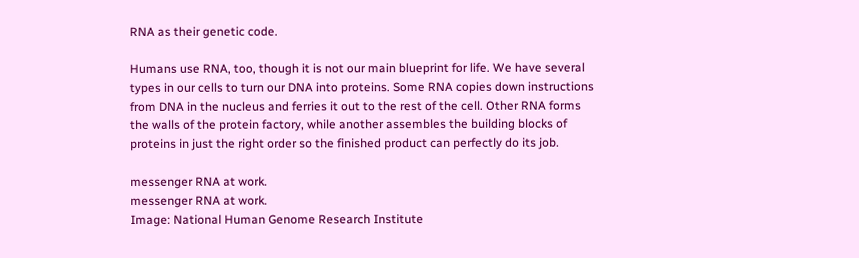RNA as their genetic code.

Humans use RNA, too, though it is not our main blueprint for life. We have several types in our cells to turn our DNA into proteins. Some RNA copies down instructions from DNA in the nucleus and ferries it out to the rest of the cell. Other RNA forms the walls of the protein factory, while another assembles the building blocks of proteins in just the right order so the finished product can perfectly do its job.

messenger RNA at work.
messenger RNA at work.
Image: National Human Genome Research Institute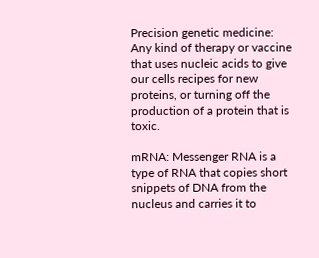Precision genetic medicine: Any kind of therapy or vaccine that uses nucleic acids to give our cells recipes for new proteins, or turning off the production of a protein that is toxic.

mRNA: Messenger RNA is a type of RNA that copies short snippets of DNA from the nucleus and carries it to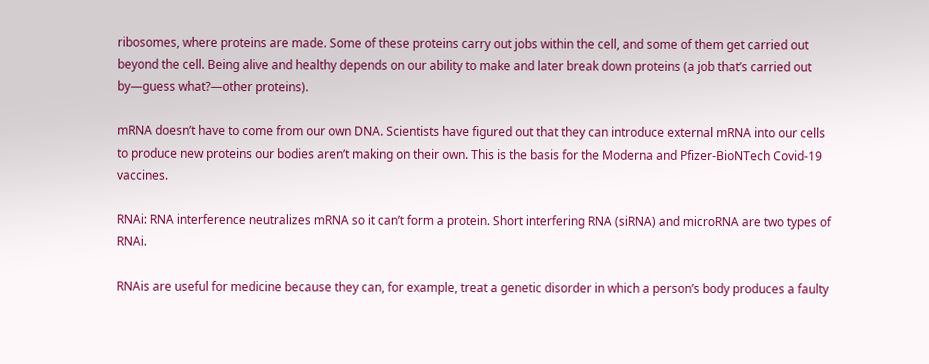ribosomes, where proteins are made. Some of these proteins carry out jobs within the cell, and some of them get carried out beyond the cell. Being alive and healthy depends on our ability to make and later break down proteins (a job that’s carried out by—guess what?—other proteins).

mRNA doesn’t have to come from our own DNA. Scientists have figured out that they can introduce external mRNA into our cells to produce new proteins our bodies aren’t making on their own. This is the basis for the Moderna and Pfizer-BioNTech Covid-19 vaccines.

RNAi: RNA interference neutralizes mRNA so it can’t form a protein. Short interfering RNA (siRNA) and microRNA are two types of RNAi.

RNAis are useful for medicine because they can, for example, treat a genetic disorder in which a person’s body produces a faulty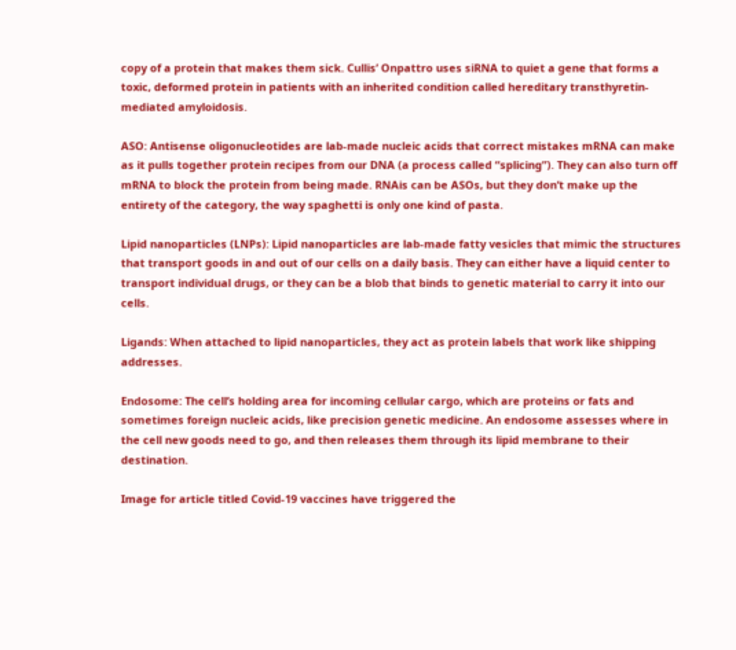copy of a protein that makes them sick. Cullis’ Onpattro uses siRNA to quiet a gene that forms a toxic, deformed protein in patients with an inherited condition called hereditary transthyretin-mediated amyloidosis.

ASO: Antisense oligonucleotides are lab-made nucleic acids that correct mistakes mRNA can make as it pulls together protein recipes from our DNA (a process called “splicing”). They can also turn off mRNA to block the protein from being made. RNAis can be ASOs, but they don’t make up the entirety of the category, the way spaghetti is only one kind of pasta.

Lipid nanoparticles (LNPs): Lipid nanoparticles are lab-made fatty vesicles that mimic the structures that transport goods in and out of our cells on a daily basis. They can either have a liquid center to transport individual drugs, or they can be a blob that binds to genetic material to carry it into our cells.

Ligands: When attached to lipid nanoparticles, they act as protein labels that work like shipping addresses.

Endosome: The cell’s holding area for incoming cellular cargo, which are proteins or fats and sometimes foreign nucleic acids, like precision genetic medicine. An endosome assesses where in the cell new goods need to go, and then releases them through its lipid membrane to their destination.

Image for article titled Covid-19 vaccines have triggered the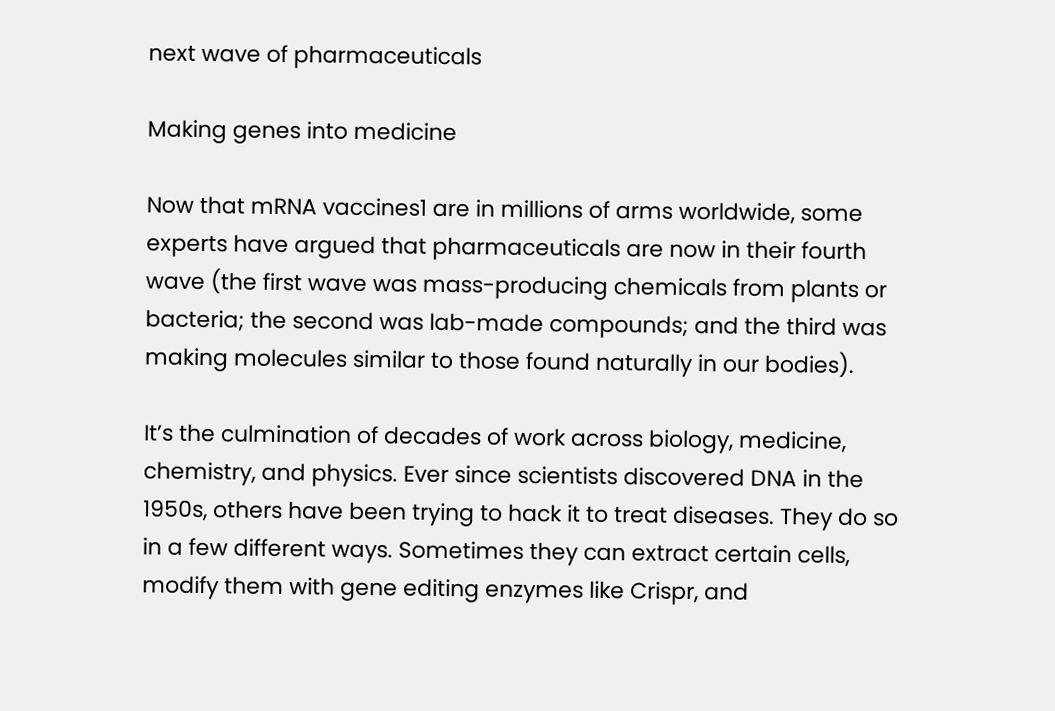next wave of pharmaceuticals

Making genes into medicine

Now that mRNA vaccines1 are in millions of arms worldwide, some experts have argued that pharmaceuticals are now in their fourth wave (the first wave was mass-producing chemicals from plants or bacteria; the second was lab-made compounds; and the third was making molecules similar to those found naturally in our bodies).

It’s the culmination of decades of work across biology, medicine, chemistry, and physics. Ever since scientists discovered DNA in the 1950s, others have been trying to hack it to treat diseases. They do so in a few different ways. Sometimes they can extract certain cells, modify them with gene editing enzymes like Crispr, and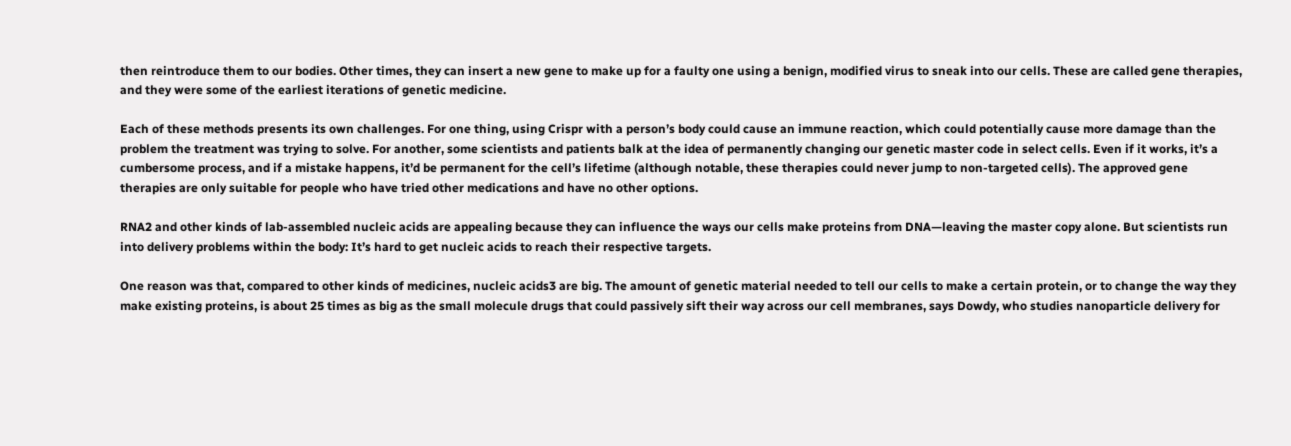then reintroduce them to our bodies. Other times, they can insert a new gene to make up for a faulty one using a benign, modified virus to sneak into our cells. These are called gene therapies, and they were some of the earliest iterations of genetic medicine.

Each of these methods presents its own challenges. For one thing, using Crispr with a person’s body could cause an immune reaction, which could potentially cause more damage than the problem the treatment was trying to solve. For another, some scientists and patients balk at the idea of permanently changing our genetic master code in select cells. Even if it works, it’s a cumbersome process, and if a mistake happens, it’d be permanent for the cell’s lifetime (although notable, these therapies could never jump to non-targeted cells). The approved gene therapies are only suitable for people who have tried other medications and have no other options.

RNA2 and other kinds of lab-assembled nucleic acids are appealing because they can influence the ways our cells make proteins from DNA—leaving the master copy alone. But scientists run into delivery problems within the body: It’s hard to get nucleic acids to reach their respective targets.

One reason was that, compared to other kinds of medicines, nucleic acids3 are big. The amount of genetic material needed to tell our cells to make a certain protein, or to change the way they make existing proteins, is about 25 times as big as the small molecule drugs that could passively sift their way across our cell membranes, says Dowdy, who studies nanoparticle delivery for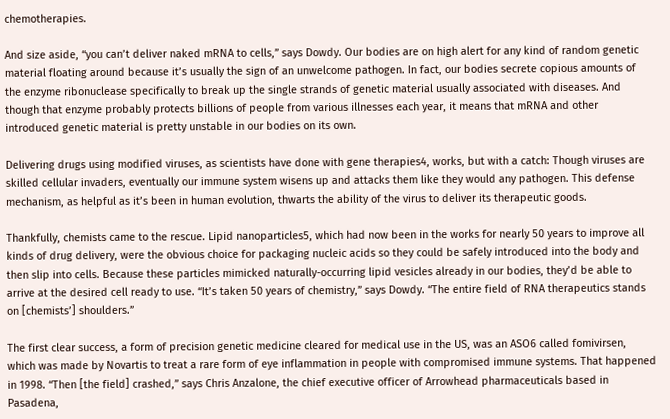chemotherapies.

And size aside, “you can’t deliver naked mRNA to cells,” says Dowdy. Our bodies are on high alert for any kind of random genetic material floating around because it’s usually the sign of an unwelcome pathogen. In fact, our bodies secrete copious amounts of the enzyme ribonuclease specifically to break up the single strands of genetic material usually associated with diseases. And though that enzyme probably protects billions of people from various illnesses each year, it means that mRNA and other introduced genetic material is pretty unstable in our bodies on its own.

Delivering drugs using modified viruses, as scientists have done with gene therapies4, works, but with a catch: Though viruses are skilled cellular invaders, eventually our immune system wisens up and attacks them like they would any pathogen. This defense mechanism, as helpful as it’s been in human evolution, thwarts the ability of the virus to deliver its therapeutic goods.

Thankfully, chemists came to the rescue. Lipid nanoparticles5, which had now been in the works for nearly 50 years to improve all kinds of drug delivery, were the obvious choice for packaging nucleic acids so they could be safely introduced into the body and then slip into cells. Because these particles mimicked naturally-occurring lipid vesicles already in our bodies, they’d be able to arrive at the desired cell ready to use. “It’s taken 50 years of chemistry,” says Dowdy. “The entire field of RNA therapeutics stands on [chemists’] shoulders.”

The first clear success, a form of precision genetic medicine cleared for medical use in the US, was an ASO6 called fomivirsen, which was made by Novartis to treat a rare form of eye inflammation in people with compromised immune systems. That happened in 1998. “Then [the field] crashed,” says Chris Anzalone, the chief executive officer of Arrowhead pharmaceuticals based in Pasadena,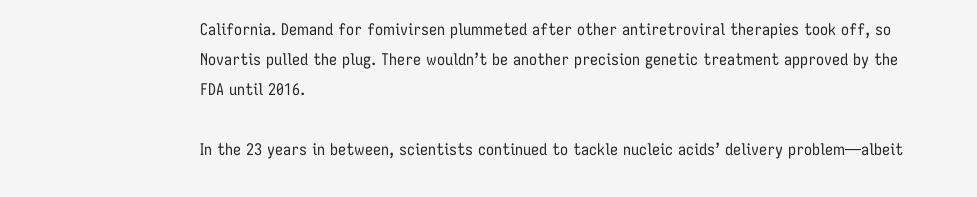California. Demand for fomivirsen plummeted after other antiretroviral therapies took off, so Novartis pulled the plug. There wouldn’t be another precision genetic treatment approved by the FDA until 2016.

In the 23 years in between, scientists continued to tackle nucleic acids’ delivery problem—albeit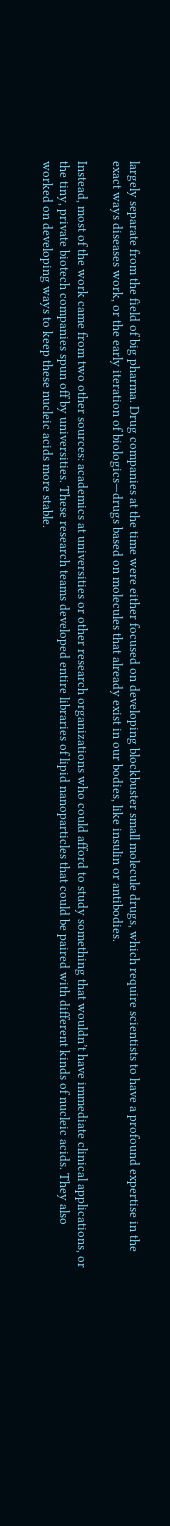largely separate from the field of big pharma. Drug companies at the time were either focused on developing blockbuster small molecule drugs, which require scientists to have a profound expertise in the exact ways diseases work, or the early iteration of biologics—drugs based on molecules that already exist in our bodies, like insulin or antibodies.

Instead, most of the work came from two other sources: academics at universities or other research organizations who could afford to study something that wouldn’t have immediate clinical applications, or the tiny, private biotech companies spun off by universities. These research teams developed entire libraries of lipid nanoparticles that could be paired with different kinds of nucleic acids. They also worked on developing ways to keep these nucleic acids more stable.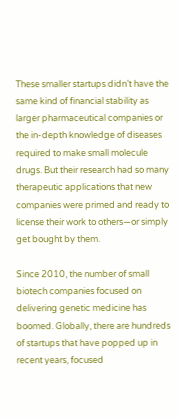These smaller startups didn’t have the same kind of financial stability as larger pharmaceutical companies or the in-depth knowledge of diseases required to make small molecule drugs. But their research had so many therapeutic applications that new companies were primed and ready to license their work to others—or simply get bought by them.

Since 2010, the number of small biotech companies focused on delivering genetic medicine has boomed. Globally, there are hundreds of startups that have popped up in recent years, focused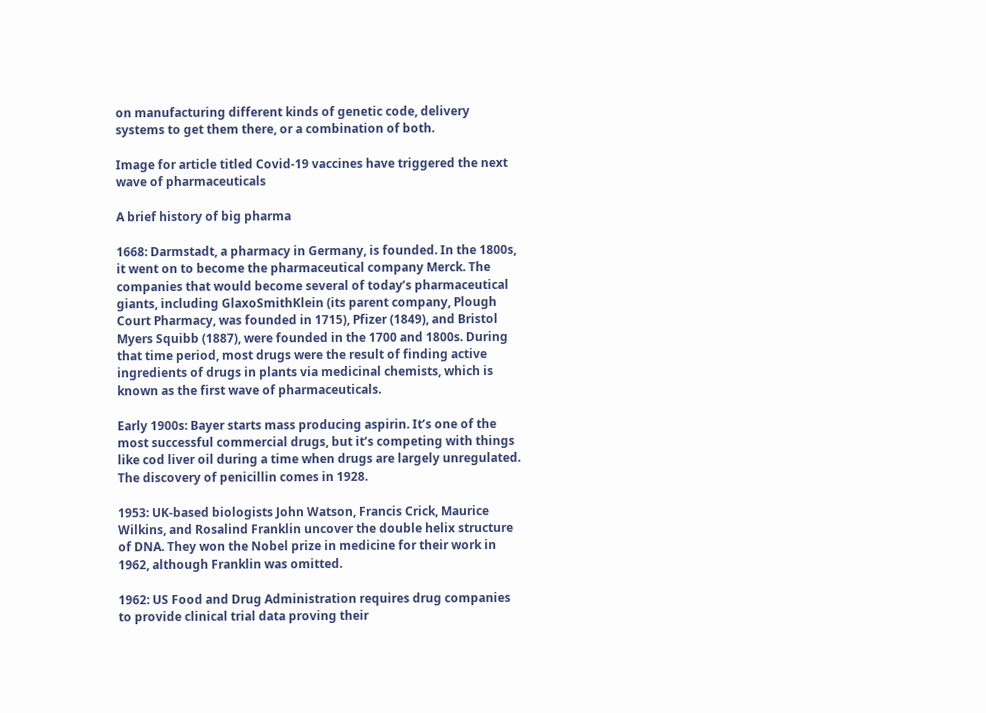on manufacturing different kinds of genetic code, delivery systems to get them there, or a combination of both.

Image for article titled Covid-19 vaccines have triggered the next wave of pharmaceuticals

A brief history of big pharma

1668: Darmstadt, a pharmacy in Germany, is founded. In the 1800s, it went on to become the pharmaceutical company Merck. The companies that would become several of today’s pharmaceutical giants, including GlaxoSmithKlein (its parent company, Plough Court Pharmacy, was founded in 1715), Pfizer (1849), and Bristol Myers Squibb (1887), were founded in the 1700 and 1800s. During that time period, most drugs were the result of finding active ingredients of drugs in plants via medicinal chemists, which is known as the first wave of pharmaceuticals.

Early 1900s: Bayer starts mass producing aspirin. It’s one of the most successful commercial drugs, but it’s competing with things like cod liver oil during a time when drugs are largely unregulated. The discovery of penicillin comes in 1928.

1953: UK-based biologists John Watson, Francis Crick, Maurice Wilkins, and Rosalind Franklin uncover the double helix structure of DNA. They won the Nobel prize in medicine for their work in 1962, although Franklin was omitted.

1962: US Food and Drug Administration requires drug companies to provide clinical trial data proving their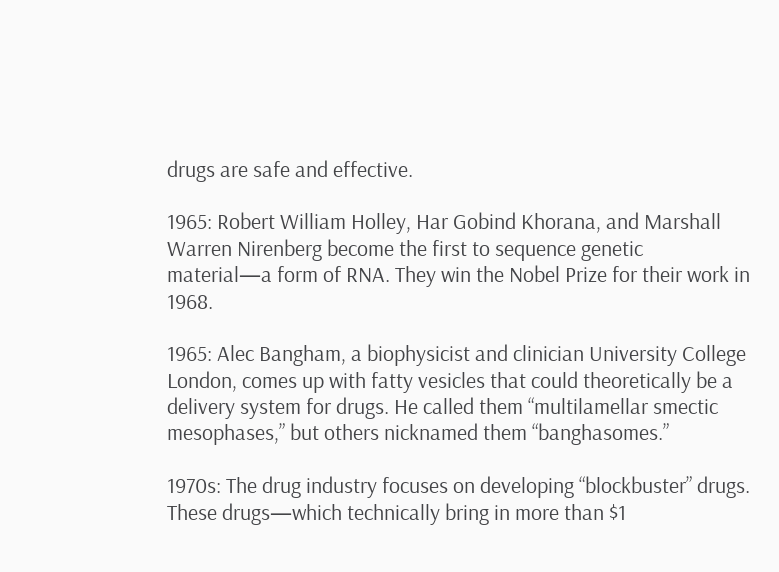drugs are safe and effective.

1965: Robert William Holley, Har Gobind Khorana, and Marshall Warren Nirenberg become the first to sequence genetic material—a form of RNA. They win the Nobel Prize for their work in 1968.

1965: Alec Bangham, a biophysicist and clinician University College London, comes up with fatty vesicles that could theoretically be a delivery system for drugs. He called them “multilamellar smectic mesophases,” but others nicknamed them “banghasomes.”

1970s: The drug industry focuses on developing “blockbuster” drugs. These drugs—which technically bring in more than $1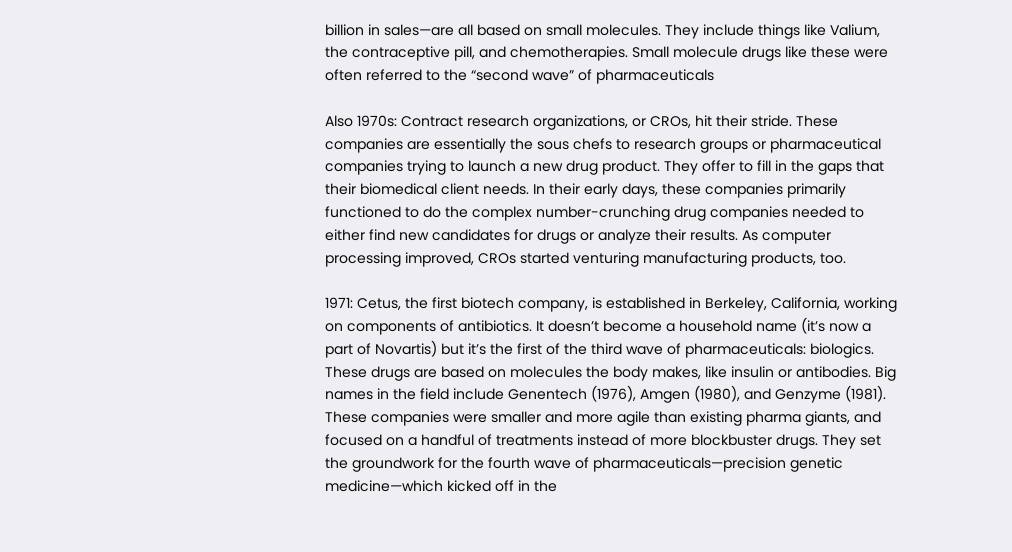billion in sales—are all based on small molecules. They include things like Valium, the contraceptive pill, and chemotherapies. Small molecule drugs like these were often referred to the “second wave” of pharmaceuticals

Also 1970s: Contract research organizations, or CROs, hit their stride. These companies are essentially the sous chefs to research groups or pharmaceutical companies trying to launch a new drug product. They offer to fill in the gaps that their biomedical client needs. In their early days, these companies primarily functioned to do the complex number-crunching drug companies needed to either find new candidates for drugs or analyze their results. As computer processing improved, CROs started venturing manufacturing products, too.

1971: Cetus, the first biotech company, is established in Berkeley, California, working on components of antibiotics. It doesn’t become a household name (it’s now a part of Novartis) but it’s the first of the third wave of pharmaceuticals: biologics. These drugs are based on molecules the body makes, like insulin or antibodies. Big names in the field include Genentech (1976), Amgen (1980), and Genzyme (1981). These companies were smaller and more agile than existing pharma giants, and focused on a handful of treatments instead of more blockbuster drugs. They set the groundwork for the fourth wave of pharmaceuticals—precision genetic medicine—which kicked off in the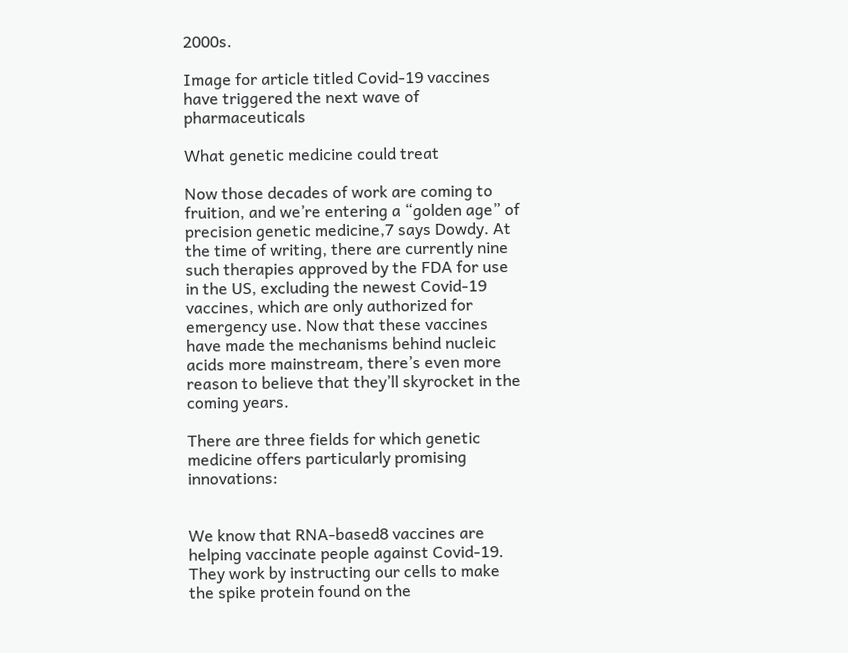2000s.

Image for article titled Covid-19 vaccines have triggered the next wave of pharmaceuticals

What genetic medicine could treat

Now those decades of work are coming to fruition, and we’re entering a “golden age” of precision genetic medicine,7 says Dowdy. At the time of writing, there are currently nine such therapies approved by the FDA for use in the US, excluding the newest Covid-19 vaccines, which are only authorized for emergency use. Now that these vaccines have made the mechanisms behind nucleic acids more mainstream, there’s even more reason to believe that they’ll skyrocket in the coming years.

There are three fields for which genetic medicine offers particularly promising innovations:


We know that RNA-based8 vaccines are helping vaccinate people against Covid-19. They work by instructing our cells to make the spike protein found on the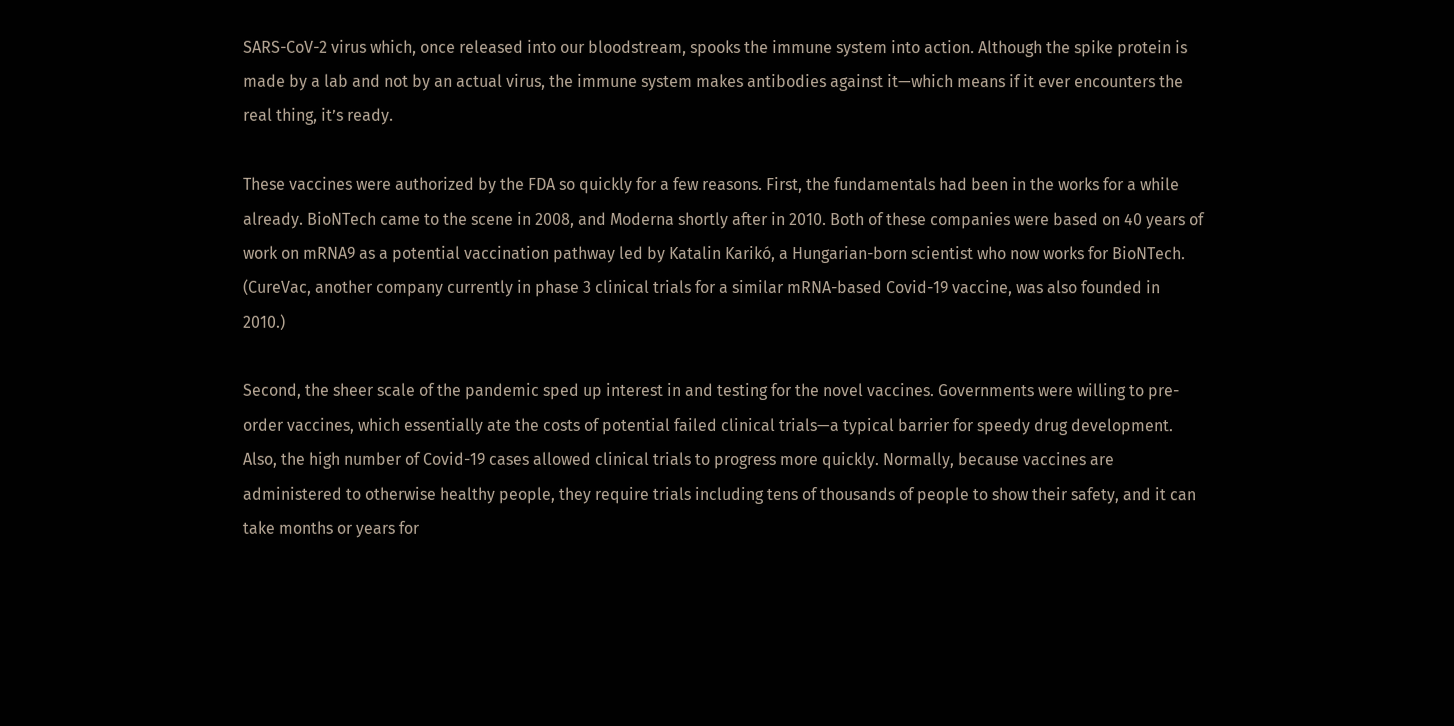SARS-CoV-2 virus which, once released into our bloodstream, spooks the immune system into action. Although the spike protein is made by a lab and not by an actual virus, the immune system makes antibodies against it—which means if it ever encounters the real thing, it’s ready.

These vaccines were authorized by the FDA so quickly for a few reasons. First, the fundamentals had been in the works for a while already. BioNTech came to the scene in 2008, and Moderna shortly after in 2010. Both of these companies were based on 40 years of work on mRNA9 as a potential vaccination pathway led by Katalin Karikó, a Hungarian-born scientist who now works for BioNTech. (CureVac, another company currently in phase 3 clinical trials for a similar mRNA-based Covid-19 vaccine, was also founded in 2010.)

Second, the sheer scale of the pandemic sped up interest in and testing for the novel vaccines. Governments were willing to pre-order vaccines, which essentially ate the costs of potential failed clinical trials—a typical barrier for speedy drug development. Also, the high number of Covid-19 cases allowed clinical trials to progress more quickly. Normally, because vaccines are administered to otherwise healthy people, they require trials including tens of thousands of people to show their safety, and it can take months or years for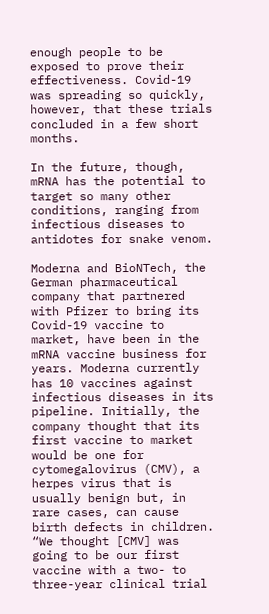enough people to be exposed to prove their effectiveness. Covid-19 was spreading so quickly, however, that these trials concluded in a few short months.

In the future, though, mRNA has the potential to target so many other conditions, ranging from infectious diseases to antidotes for snake venom.

Moderna and BioNTech, the German pharmaceutical company that partnered with Pfizer to bring its Covid-19 vaccine to market, have been in the mRNA vaccine business for years. Moderna currently has 10 vaccines against infectious diseases in its pipeline. Initially, the company thought that its first vaccine to market would be one for cytomegalovirus (CMV), a herpes virus that is usually benign but, in rare cases, can cause birth defects in children. “We thought [CMV] was going to be our first vaccine with a two- to three-year clinical trial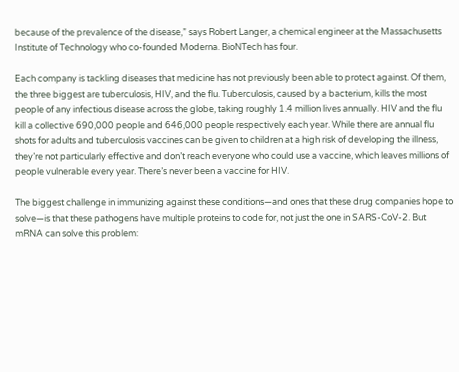because of the prevalence of the disease,” says Robert Langer, a chemical engineer at the Massachusetts Institute of Technology who co-founded Moderna. BioNTech has four.

Each company is tackling diseases that medicine has not previously been able to protect against. Of them, the three biggest are tuberculosis, HIV, and the flu. Tuberculosis, caused by a bacterium, kills the most people of any infectious disease across the globe, taking roughly 1.4 million lives annually. HIV and the flu kill a collective 690,000 people and 646,000 people respectively each year. While there are annual flu shots for adults and tuberculosis vaccines can be given to children at a high risk of developing the illness, they’re not particularly effective and don’t reach everyone who could use a vaccine, which leaves millions of people vulnerable every year. There’s never been a vaccine for HIV.

The biggest challenge in immunizing against these conditions—and ones that these drug companies hope to solve—is that these pathogens have multiple proteins to code for, not just the one in SARS-CoV-2. But mRNA can solve this problem: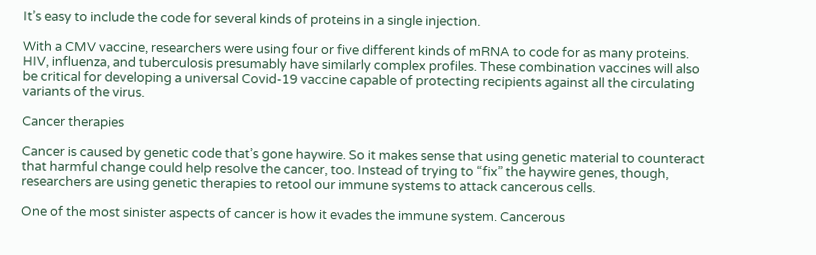It’s easy to include the code for several kinds of proteins in a single injection.

With a CMV vaccine, researchers were using four or five different kinds of mRNA to code for as many proteins. HIV, influenza, and tuberculosis presumably have similarly complex profiles. These combination vaccines will also be critical for developing a universal Covid-19 vaccine capable of protecting recipients against all the circulating variants of the virus.

Cancer therapies

Cancer is caused by genetic code that’s gone haywire. So it makes sense that using genetic material to counteract that harmful change could help resolve the cancer, too. Instead of trying to “fix” the haywire genes, though, researchers are using genetic therapies to retool our immune systems to attack cancerous cells.

One of the most sinister aspects of cancer is how it evades the immune system. Cancerous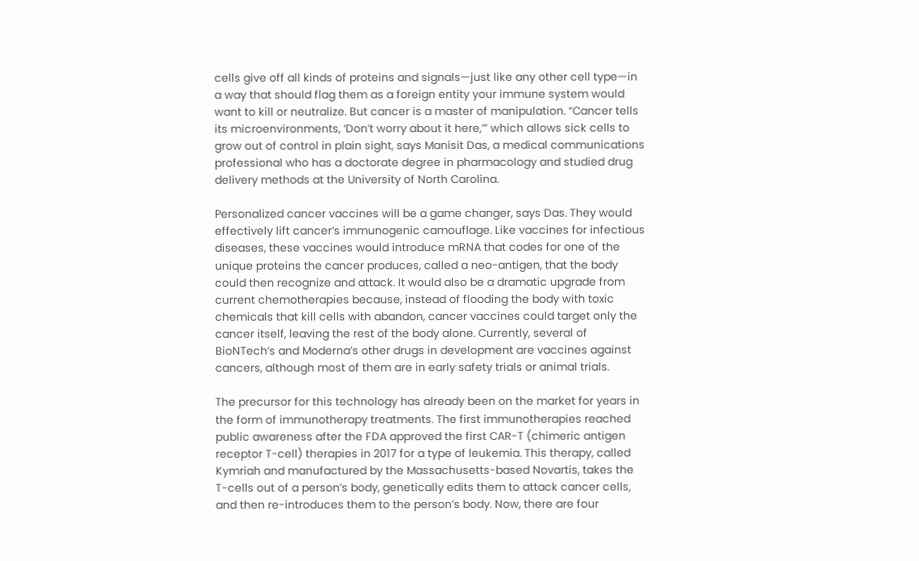cells give off all kinds of proteins and signals—just like any other cell type—in a way that should flag them as a foreign entity your immune system would want to kill or neutralize. But cancer is a master of manipulation. “Cancer tells its microenvironments, ‘Don’t worry about it here,’” which allows sick cells to grow out of control in plain sight, says Manisit Das, a medical communications professional who has a doctorate degree in pharmacology and studied drug delivery methods at the University of North Carolina.

Personalized cancer vaccines will be a game changer, says Das. They would effectively lift cancer’s immunogenic camouflage. Like vaccines for infectious diseases, these vaccines would introduce mRNA that codes for one of the unique proteins the cancer produces, called a neo-antigen, that the body could then recognize and attack. It would also be a dramatic upgrade from current chemotherapies because, instead of flooding the body with toxic chemicals that kill cells with abandon, cancer vaccines could target only the cancer itself, leaving the rest of the body alone. Currently, several of BioNTech’s and Moderna’s other drugs in development are vaccines against cancers, although most of them are in early safety trials or animal trials.

The precursor for this technology has already been on the market for years in the form of immunotherapy treatments. The first immunotherapies reached public awareness after the FDA approved the first CAR-T (chimeric antigen receptor T-cell) therapies in 2017 for a type of leukemia. This therapy, called Kymriah and manufactured by the Massachusetts-based Novartis, takes the T-cells out of a person’s body, genetically edits them to attack cancer cells, and then re-introduces them to the person’s body. Now, there are four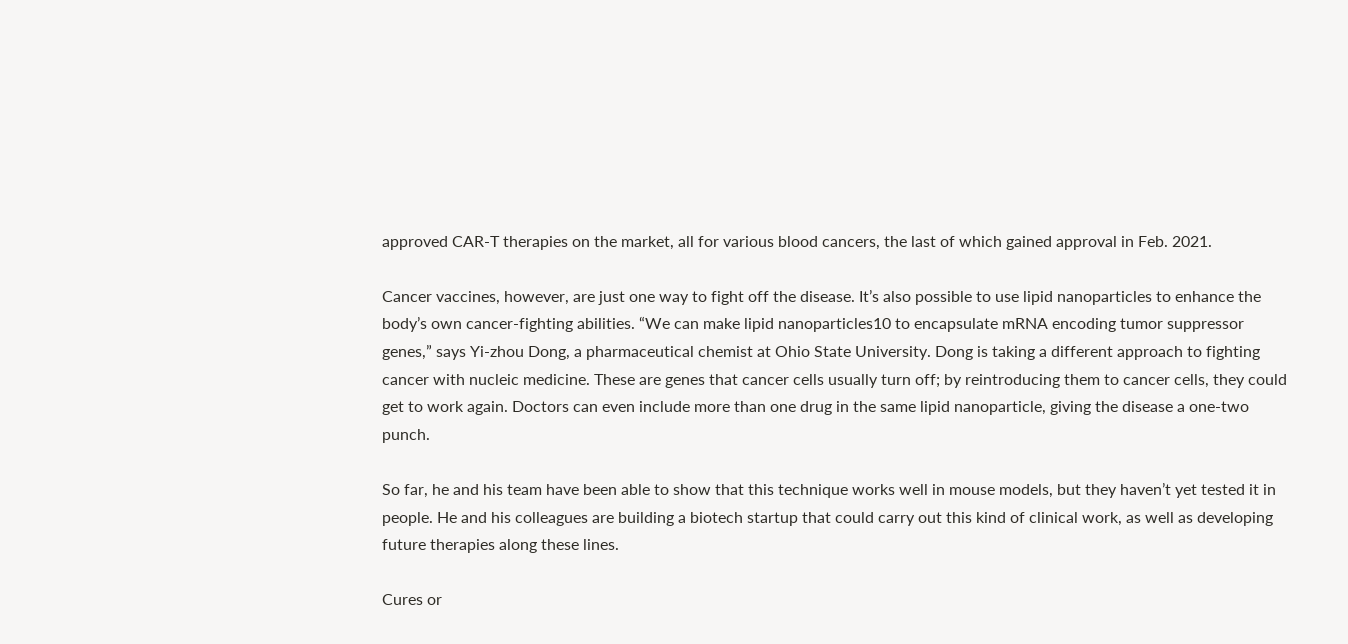approved CAR-T therapies on the market, all for various blood cancers, the last of which gained approval in Feb. 2021.

Cancer vaccines, however, are just one way to fight off the disease. It’s also possible to use lipid nanoparticles to enhance the body’s own cancer-fighting abilities. “We can make lipid nanoparticles10 to encapsulate mRNA encoding tumor suppressor genes,” says Yi-zhou Dong, a pharmaceutical chemist at Ohio State University. Dong is taking a different approach to fighting cancer with nucleic medicine. These are genes that cancer cells usually turn off; by reintroducing them to cancer cells, they could get to work again. Doctors can even include more than one drug in the same lipid nanoparticle, giving the disease a one-two punch.

So far, he and his team have been able to show that this technique works well in mouse models, but they haven’t yet tested it in people. He and his colleagues are building a biotech startup that could carry out this kind of clinical work, as well as developing future therapies along these lines.

Cures or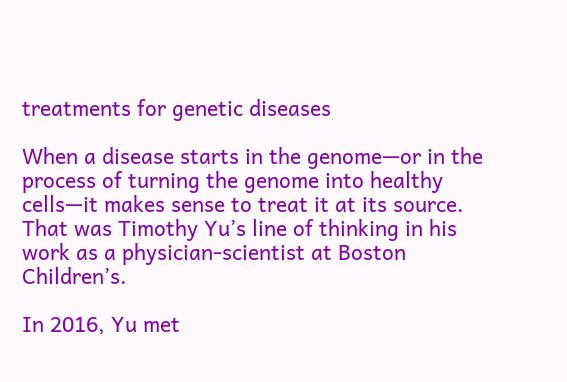treatments for genetic diseases

When a disease starts in the genome—or in the process of turning the genome into healthy cells—it makes sense to treat it at its source. That was Timothy Yu’s line of thinking in his work as a physician-scientist at Boston Children’s.

In 2016, Yu met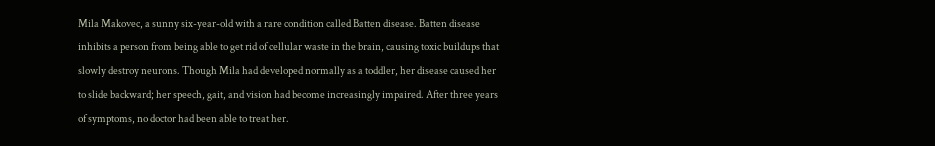Mila Makovec, a sunny six-year-old with a rare condition called Batten disease. Batten disease inhibits a person from being able to get rid of cellular waste in the brain, causing toxic buildups that slowly destroy neurons. Though Mila had developed normally as a toddler, her disease caused her to slide backward; her speech, gait, and vision had become increasingly impaired. After three years of symptoms, no doctor had been able to treat her.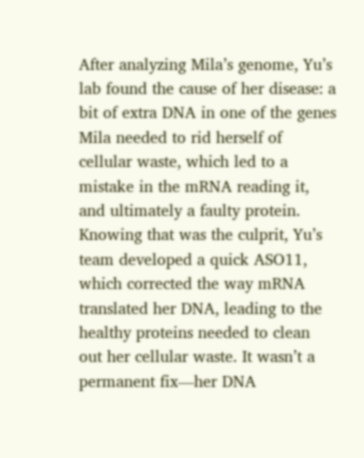After analyzing Mila’s genome, Yu’s lab found the cause of her disease: a bit of extra DNA in one of the genes Mila needed to rid herself of cellular waste, which led to a mistake in the mRNA reading it, and ultimately a faulty protein. Knowing that was the culprit, Yu’s team developed a quick ASO11, which corrected the way mRNA translated her DNA, leading to the healthy proteins needed to clean out her cellular waste. It wasn’t a permanent fix—her DNA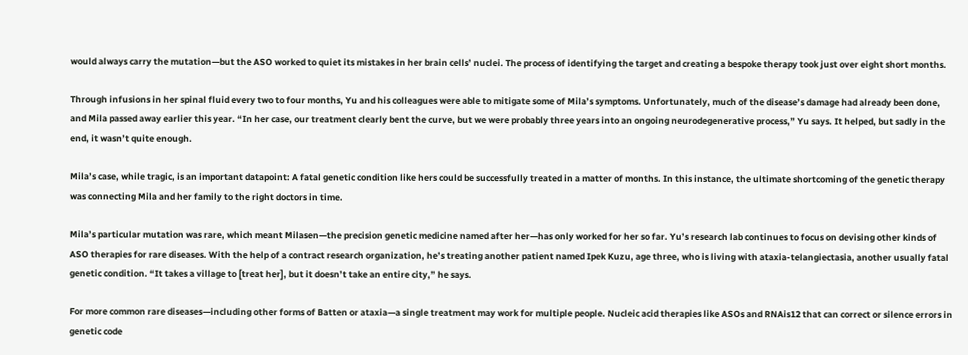would always carry the mutation—but the ASO worked to quiet its mistakes in her brain cells’ nuclei. The process of identifying the target and creating a bespoke therapy took just over eight short months.

Through infusions in her spinal fluid every two to four months, Yu and his colleagues were able to mitigate some of Mila’s symptoms. Unfortunately, much of the disease’s damage had already been done, and Mila passed away earlier this year. “In her case, our treatment clearly bent the curve, but we were probably three years into an ongoing neurodegenerative process,” Yu says. It helped, but sadly in the end, it wasn’t quite enough.

Mila’s case, while tragic, is an important datapoint: A fatal genetic condition like hers could be successfully treated in a matter of months. In this instance, the ultimate shortcoming of the genetic therapy was connecting Mila and her family to the right doctors in time.

Mila’s particular mutation was rare, which meant Milasen—the precision genetic medicine named after her—has only worked for her so far. Yu’s research lab continues to focus on devising other kinds of ASO therapies for rare diseases. With the help of a contract research organization, he’s treating another patient named Ipek Kuzu, age three, who is living with ataxia-telangiectasia, another usually fatal genetic condition. “It takes a village to [treat her], but it doesn’t take an entire city,” he says.

For more common rare diseases—including other forms of Batten or ataxia—a single treatment may work for multiple people. Nucleic acid therapies like ASOs and RNAis12 that can correct or silence errors in genetic code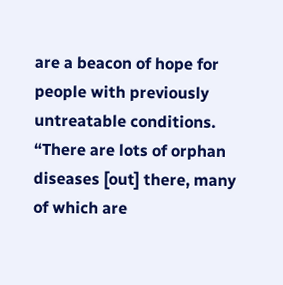are a beacon of hope for people with previously untreatable conditions. “There are lots of orphan diseases [out] there, many of which are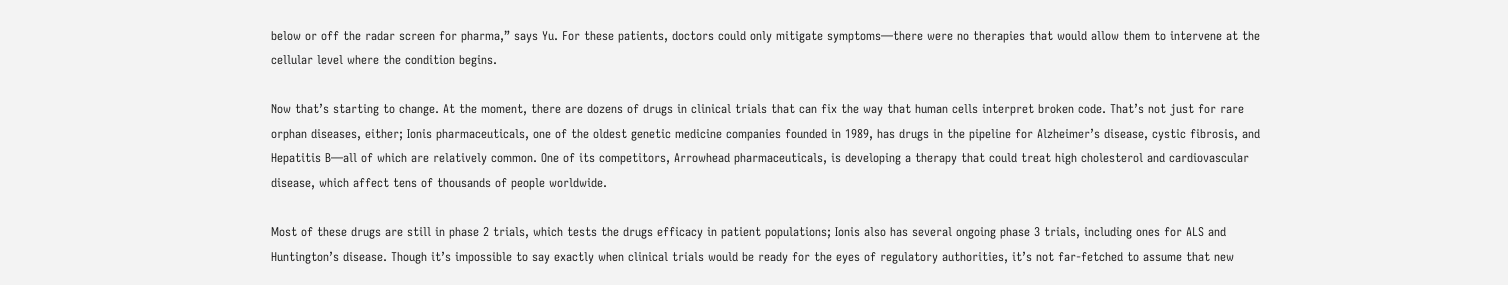below or off the radar screen for pharma,” says Yu. For these patients, doctors could only mitigate symptoms—there were no therapies that would allow them to intervene at the cellular level where the condition begins.

Now that’s starting to change. At the moment, there are dozens of drugs in clinical trials that can fix the way that human cells interpret broken code. That’s not just for rare orphan diseases, either; Ionis pharmaceuticals, one of the oldest genetic medicine companies founded in 1989, has drugs in the pipeline for Alzheimer’s disease, cystic fibrosis, and Hepatitis B—all of which are relatively common. One of its competitors, Arrowhead pharmaceuticals, is developing a therapy that could treat high cholesterol and cardiovascular disease, which affect tens of thousands of people worldwide.

Most of these drugs are still in phase 2 trials, which tests the drugs efficacy in patient populations; Ionis also has several ongoing phase 3 trials, including ones for ALS and Huntington’s disease. Though it’s impossible to say exactly when clinical trials would be ready for the eyes of regulatory authorities, it’s not far-fetched to assume that new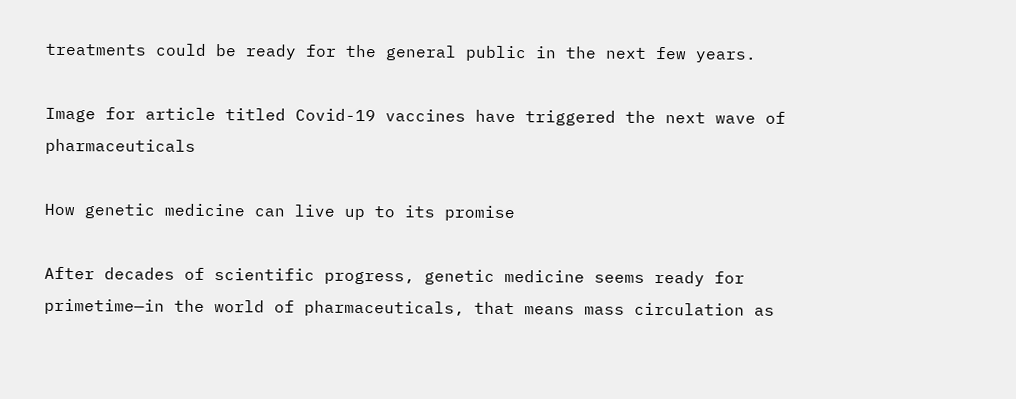treatments could be ready for the general public in the next few years.

Image for article titled Covid-19 vaccines have triggered the next wave of pharmaceuticals

How genetic medicine can live up to its promise

After decades of scientific progress, genetic medicine seems ready for primetime—in the world of pharmaceuticals, that means mass circulation as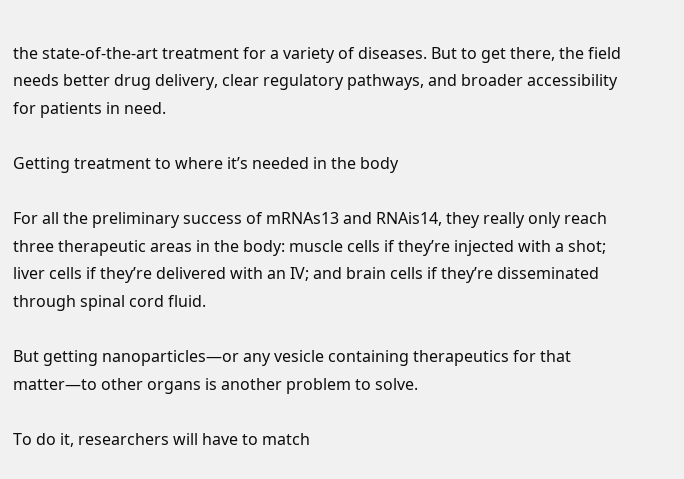the state-of-the-art treatment for a variety of diseases. But to get there, the field needs better drug delivery, clear regulatory pathways, and broader accessibility for patients in need.

Getting treatment to where it’s needed in the body

For all the preliminary success of mRNAs13 and RNAis14, they really only reach three therapeutic areas in the body: muscle cells if they’re injected with a shot; liver cells if they’re delivered with an IV; and brain cells if they’re disseminated through spinal cord fluid.

But getting nanoparticles—or any vesicle containing therapeutics for that matter—to other organs is another problem to solve.

To do it, researchers will have to match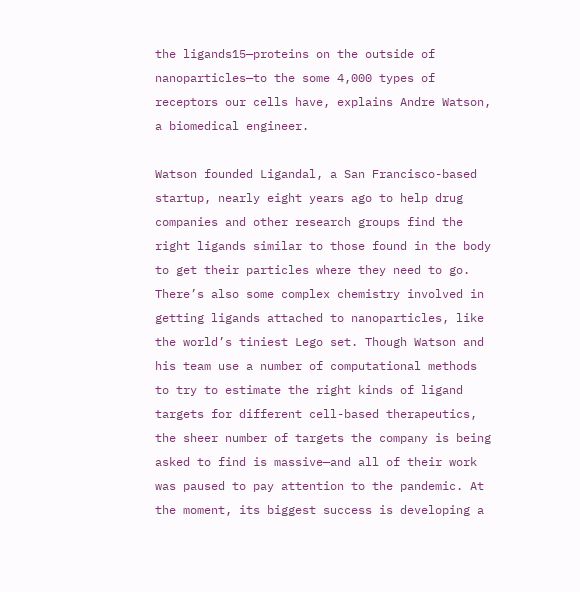the ligands15—proteins on the outside of nanoparticles—to the some 4,000 types of receptors our cells have, explains Andre Watson, a biomedical engineer.

Watson founded Ligandal, a San Francisco-based startup, nearly eight years ago to help drug companies and other research groups find the right ligands similar to those found in the body to get their particles where they need to go. There’s also some complex chemistry involved in getting ligands attached to nanoparticles, like the world’s tiniest Lego set. Though Watson and his team use a number of computational methods to try to estimate the right kinds of ligand targets for different cell-based therapeutics, the sheer number of targets the company is being asked to find is massive—and all of their work was paused to pay attention to the pandemic. At the moment, its biggest success is developing a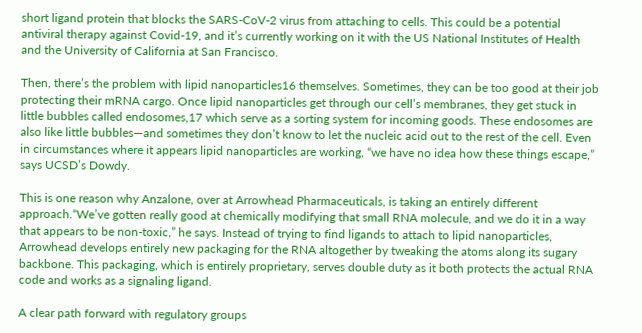short ligand protein that blocks the SARS-CoV-2 virus from attaching to cells. This could be a potential antiviral therapy against Covid-19, and it’s currently working on it with the US National Institutes of Health and the University of California at San Francisco.

Then, there’s the problem with lipid nanoparticles16 themselves. Sometimes, they can be too good at their job protecting their mRNA cargo. Once lipid nanoparticles get through our cell’s membranes, they get stuck in little bubbles called endosomes,17 which serve as a sorting system for incoming goods. These endosomes are also like little bubbles—and sometimes they don’t know to let the nucleic acid out to the rest of the cell. Even in circumstances where it appears lipid nanoparticles are working, “we have no idea how these things escape,” says UCSD’s Dowdy.

This is one reason why Anzalone, over at Arrowhead Pharmaceuticals, is taking an entirely different approach.“We’ve gotten really good at chemically modifying that small RNA molecule, and we do it in a way that appears to be non-toxic,” he says. Instead of trying to find ligands to attach to lipid nanoparticles, Arrowhead develops entirely new packaging for the RNA altogether by tweaking the atoms along its sugary backbone. This packaging, which is entirely proprietary, serves double duty as it both protects the actual RNA code and works as a signaling ligand.

A clear path forward with regulatory groups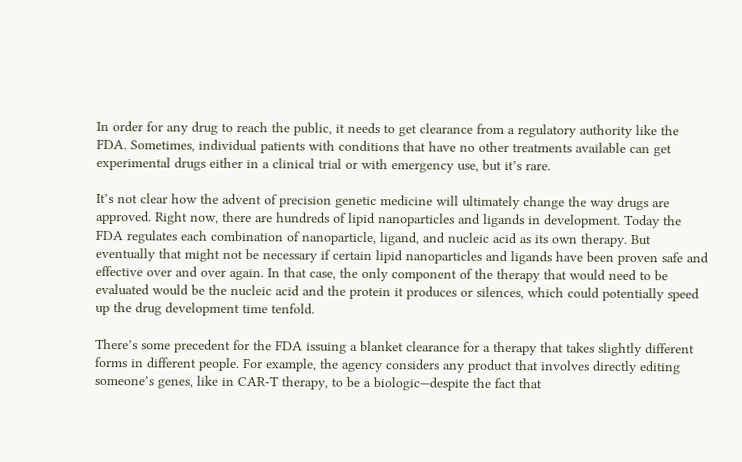In order for any drug to reach the public, it needs to get clearance from a regulatory authority like the FDA. Sometimes, individual patients with conditions that have no other treatments available can get experimental drugs either in a clinical trial or with emergency use, but it’s rare.

It’s not clear how the advent of precision genetic medicine will ultimately change the way drugs are approved. Right now, there are hundreds of lipid nanoparticles and ligands in development. Today the FDA regulates each combination of nanoparticle, ligand, and nucleic acid as its own therapy. But eventually that might not be necessary if certain lipid nanoparticles and ligands have been proven safe and effective over and over again. In that case, the only component of the therapy that would need to be evaluated would be the nucleic acid and the protein it produces or silences, which could potentially speed up the drug development time tenfold.

There’s some precedent for the FDA issuing a blanket clearance for a therapy that takes slightly different forms in different people. For example, the agency considers any product that involves directly editing someone’s genes, like in CAR-T therapy, to be a biologic—despite the fact that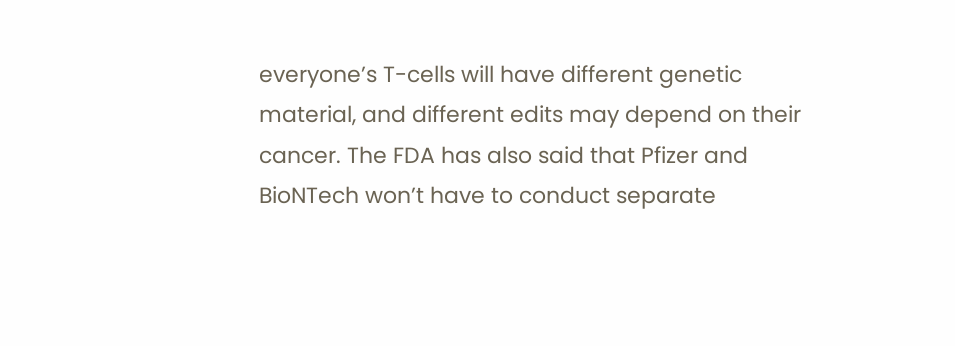everyone’s T-cells will have different genetic material, and different edits may depend on their cancer. The FDA has also said that Pfizer and BioNTech won’t have to conduct separate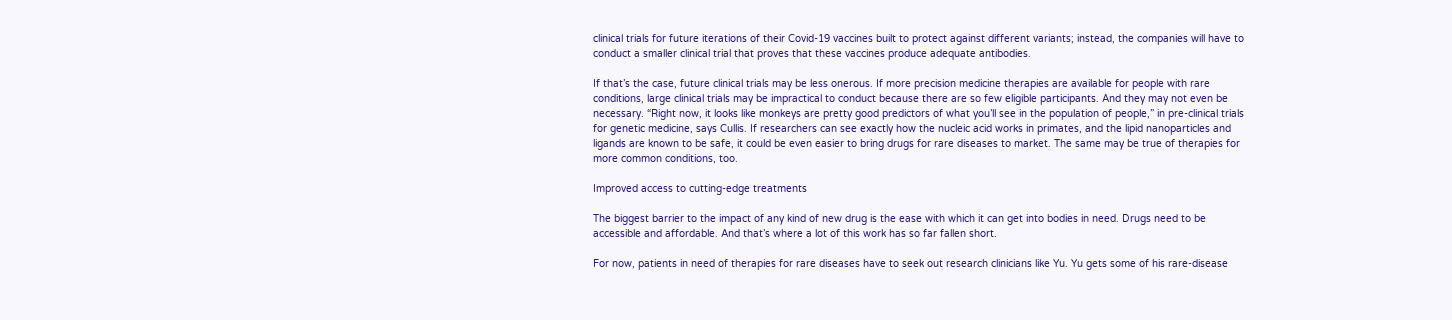clinical trials for future iterations of their Covid-19 vaccines built to protect against different variants; instead, the companies will have to conduct a smaller clinical trial that proves that these vaccines produce adequate antibodies.

If that’s the case, future clinical trials may be less onerous. If more precision medicine therapies are available for people with rare conditions, large clinical trials may be impractical to conduct because there are so few eligible participants. And they may not even be necessary. “Right now, it looks like monkeys are pretty good predictors of what you’ll see in the population of people,” in pre-clinical trials for genetic medicine, says Cullis. If researchers can see exactly how the nucleic acid works in primates, and the lipid nanoparticles and ligands are known to be safe, it could be even easier to bring drugs for rare diseases to market. The same may be true of therapies for more common conditions, too.

Improved access to cutting-edge treatments

The biggest barrier to the impact of any kind of new drug is the ease with which it can get into bodies in need. Drugs need to be accessible and affordable. And that’s where a lot of this work has so far fallen short.

For now, patients in need of therapies for rare diseases have to seek out research clinicians like Yu. Yu gets some of his rare-disease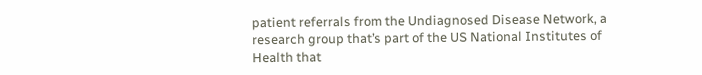patient referrals from the Undiagnosed Disease Network, a research group that’s part of the US National Institutes of Health that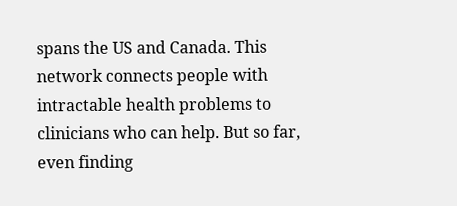spans the US and Canada. This network connects people with intractable health problems to clinicians who can help. But so far, even finding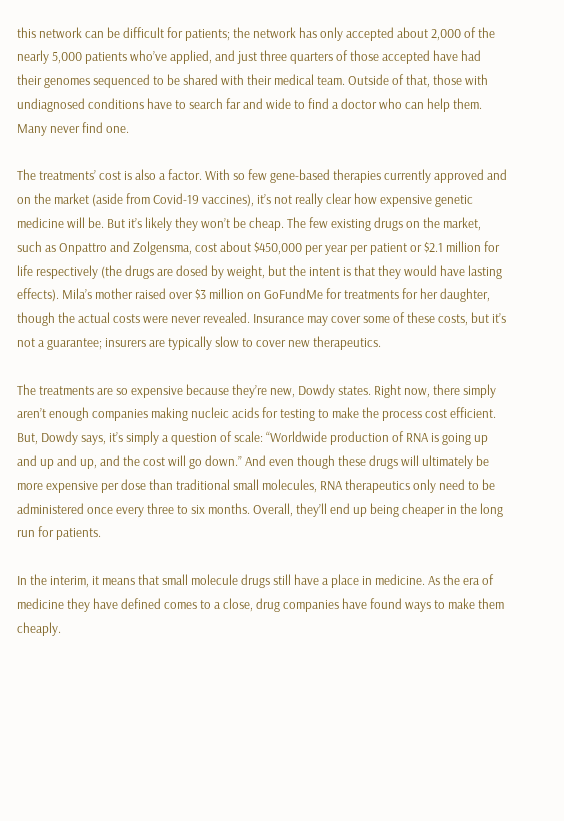this network can be difficult for patients; the network has only accepted about 2,000 of the nearly 5,000 patients who’ve applied, and just three quarters of those accepted have had their genomes sequenced to be shared with their medical team. Outside of that, those with undiagnosed conditions have to search far and wide to find a doctor who can help them. Many never find one.

The treatments’ cost is also a factor. With so few gene-based therapies currently approved and on the market (aside from Covid-19 vaccines), it’s not really clear how expensive genetic medicine will be. But it’s likely they won’t be cheap. The few existing drugs on the market, such as Onpattro and Zolgensma, cost about $450,000 per year per patient or $2.1 million for life respectively (the drugs are dosed by weight, but the intent is that they would have lasting effects). Mila’s mother raised over $3 million on GoFundMe for treatments for her daughter, though the actual costs were never revealed. Insurance may cover some of these costs, but it’s not a guarantee; insurers are typically slow to cover new therapeutics.

The treatments are so expensive because they’re new, Dowdy states. Right now, there simply aren’t enough companies making nucleic acids for testing to make the process cost efficient. But, Dowdy says, it’s simply a question of scale: “Worldwide production of RNA is going up and up and up, and the cost will go down.” And even though these drugs will ultimately be more expensive per dose than traditional small molecules, RNA therapeutics only need to be administered once every three to six months. Overall, they’ll end up being cheaper in the long run for patients.

In the interim, it means that small molecule drugs still have a place in medicine. As the era of medicine they have defined comes to a close, drug companies have found ways to make them cheaply.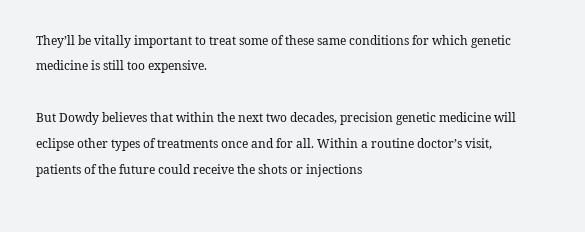They’ll be vitally important to treat some of these same conditions for which genetic medicine is still too expensive.

But Dowdy believes that within the next two decades, precision genetic medicine will eclipse other types of treatments once and for all. Within a routine doctor’s visit, patients of the future could receive the shots or injections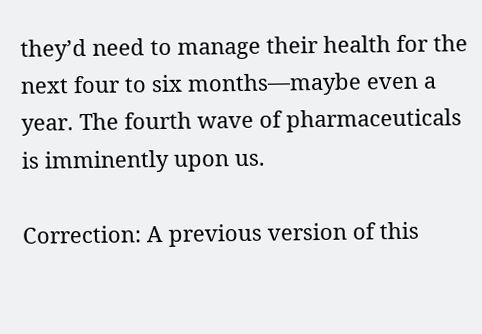they’d need to manage their health for the next four to six months—maybe even a year. The fourth wave of pharmaceuticals is imminently upon us.

Correction: A previous version of this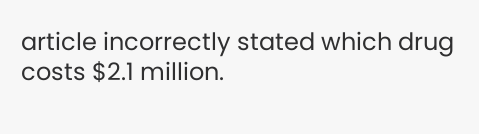article incorrectly stated which drug costs $2.1 million.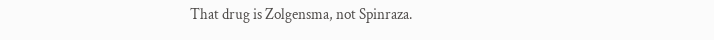That drug is Zolgensma, not Spinraza.